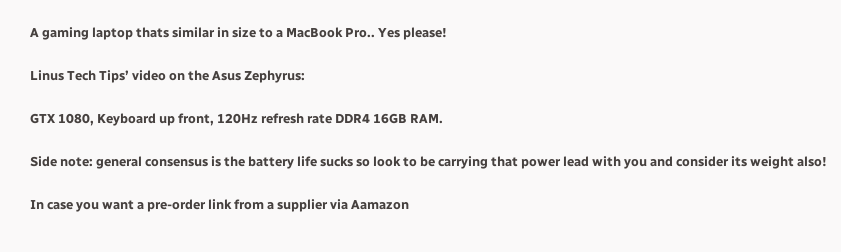A gaming laptop thats similar in size to a MacBook Pro.. Yes please!

Linus Tech Tips’ video on the Asus Zephyrus:

GTX 1080, Keyboard up front, 120Hz refresh rate DDR4 16GB RAM.

Side note: general consensus is the battery life sucks so look to be carrying that power lead with you and consider its weight also!

In case you want a pre-order link from a supplier via Aamazon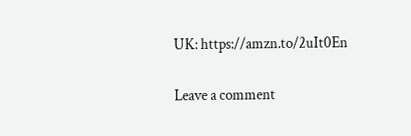UK: https://amzn.to/2uIt0En

Leave a comment